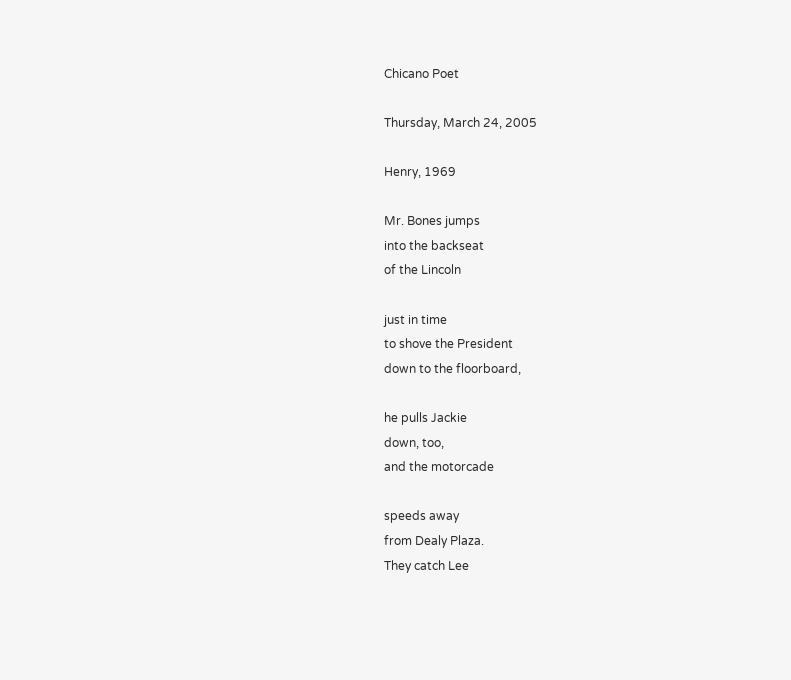Chicano Poet

Thursday, March 24, 2005

Henry, 1969

Mr. Bones jumps
into the backseat
of the Lincoln

just in time
to shove the President
down to the floorboard,

he pulls Jackie
down, too,
and the motorcade

speeds away
from Dealy Plaza.
They catch Lee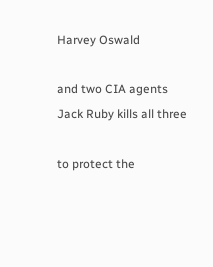Harvey Oswald

and two CIA agents
Jack Ruby kills all three

to protect the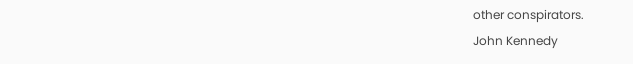other conspirators.
John Kennedy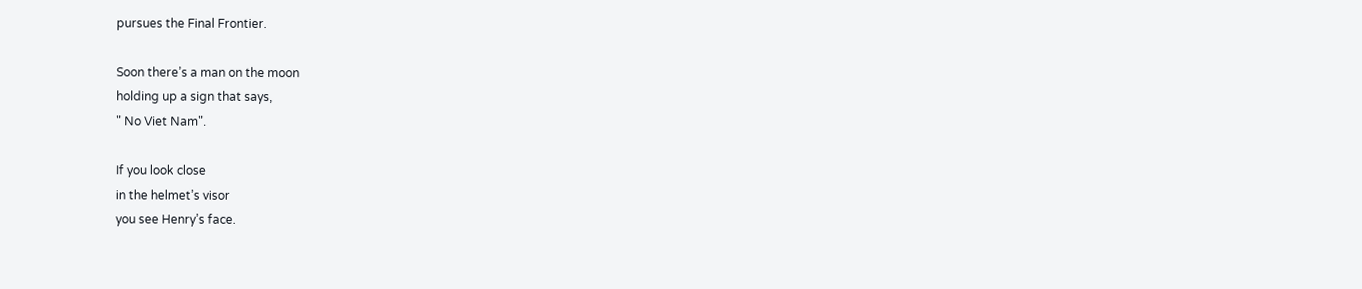pursues the Final Frontier.

Soon there’s a man on the moon
holding up a sign that says,
" No Viet Nam".

If you look close
in the helmet’s visor
you see Henry’s face.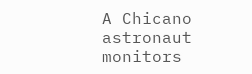A Chicano astronaut
monitors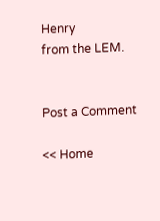Henry
from the LEM.


Post a Comment

<< Home